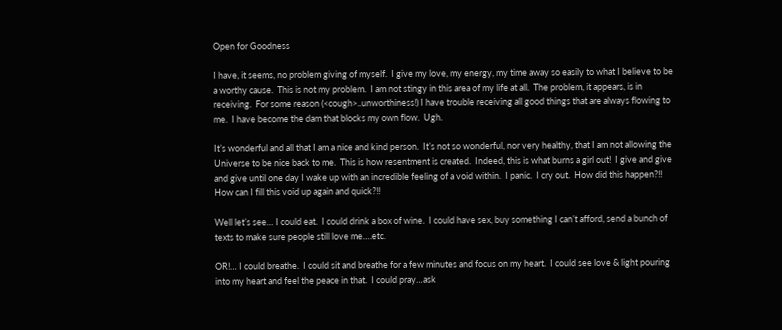Open for Goodness

I have, it seems, no problem giving of myself.  I give my love, my energy, my time away so easily to what I believe to be a worthy cause.  This is not my problem.  I am not stingy in this area of my life at all.  The problem, it appears, is in receiving.  For some reason (<cough>..unworthiness!) I have trouble receiving all good things that are always flowing to me.  I have become the dam that blocks my own flow.  Ugh.

It’s wonderful and all that I am a nice and kind person.  It’s not so wonderful, nor very healthy, that I am not allowing the Universe to be nice back to me.  This is how resentment is created.  Indeed, this is what burns a girl out!  I give and give and give until one day I wake up with an incredible feeling of a void within.  I panic.  I cry out.  How did this happen?!! How can I fill this void up again and quick?!!

Well let’s see… I could eat.  I could drink a box of wine.  I could have sex, buy something I can’t afford, send a bunch of texts to make sure people still love me….etc.

OR!… I could breathe.  I could sit and breathe for a few minutes and focus on my heart.  I could see love & light pouring into my heart and feel the peace in that.  I could pray…ask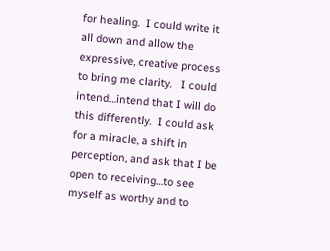for healing.  I could write it all down and allow the expressive, creative process to bring me clarity.   I could intend…intend that I will do this differently.  I could ask for a miracle, a shift in perception, and ask that I be open to receiving…to see myself as worthy and to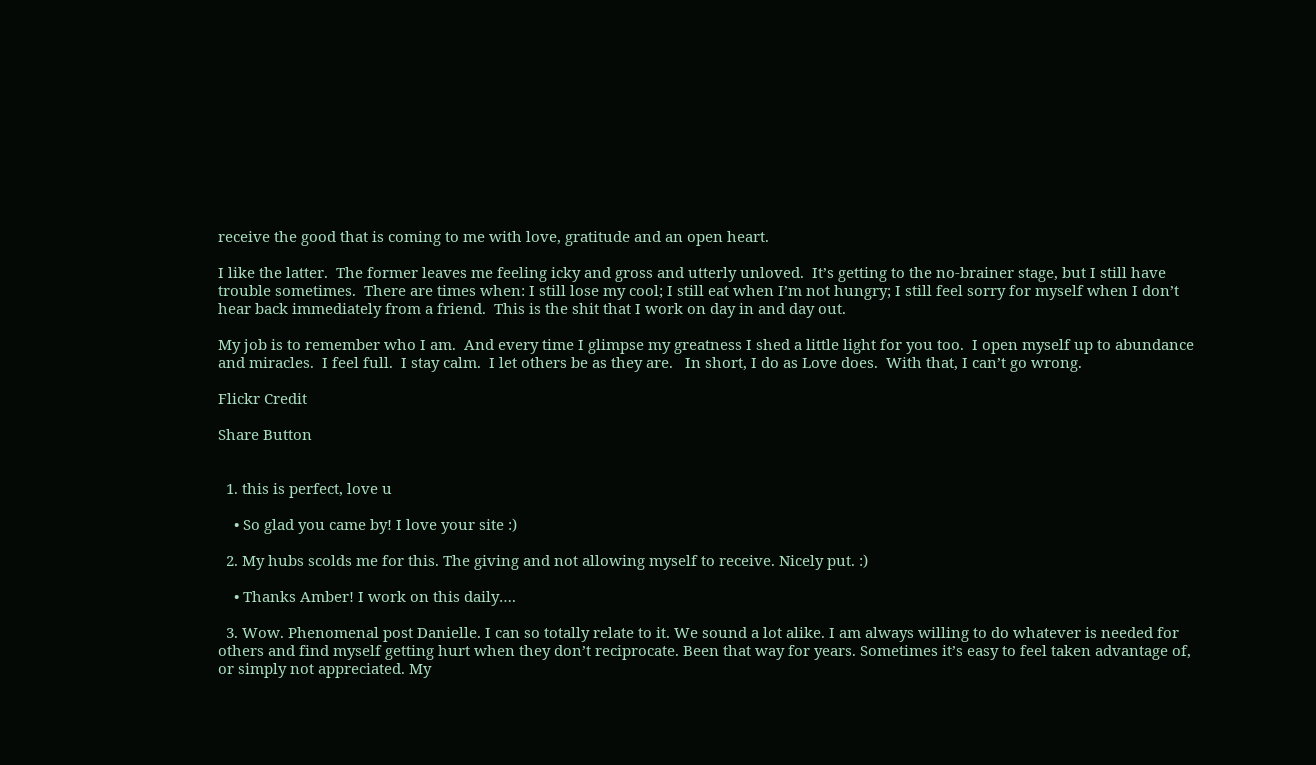receive the good that is coming to me with love, gratitude and an open heart.

I like the latter.  The former leaves me feeling icky and gross and utterly unloved.  It’s getting to the no-brainer stage, but I still have trouble sometimes.  There are times when: I still lose my cool; I still eat when I’m not hungry; I still feel sorry for myself when I don’t hear back immediately from a friend.  This is the shit that I work on day in and day out.

My job is to remember who I am.  And every time I glimpse my greatness I shed a little light for you too.  I open myself up to abundance and miracles.  I feel full.  I stay calm.  I let others be as they are.   In short, I do as Love does.  With that, I can’t go wrong.

Flickr Credit

Share Button


  1. this is perfect, love u

    • So glad you came by! I love your site :)

  2. My hubs scolds me for this. The giving and not allowing myself to receive. Nicely put. :)

    • Thanks Amber! I work on this daily….

  3. Wow. Phenomenal post Danielle. I can so totally relate to it. We sound a lot alike. I am always willing to do whatever is needed for others and find myself getting hurt when they don’t reciprocate. Been that way for years. Sometimes it’s easy to feel taken advantage of, or simply not appreciated. My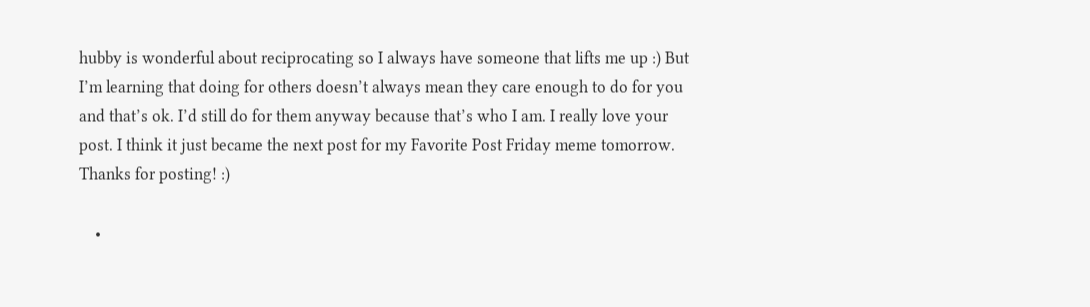hubby is wonderful about reciprocating so I always have someone that lifts me up :) But I’m learning that doing for others doesn’t always mean they care enough to do for you and that’s ok. I’d still do for them anyway because that’s who I am. I really love your post. I think it just became the next post for my Favorite Post Friday meme tomorrow. Thanks for posting! :)

    •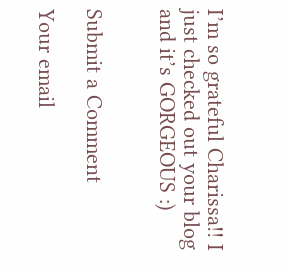I’m so grateful Charissa!! I just checked out your blog and it’s GORGEOUS :)


Submit a Comment

Your email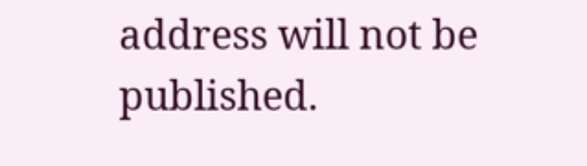address will not be published.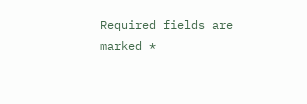Required fields are marked *